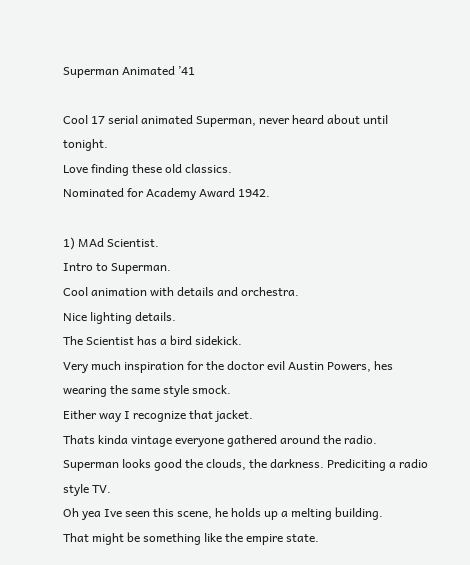Superman Animated ’41

Cool 17 serial animated Superman, never heard about until tonight.
Love finding these old classics.
Nominated for Academy Award 1942.

1) MAd Scientist.
Intro to Superman.
Cool animation with details and orchestra.
Nice lighting details.
The Scientist has a bird sidekick.
Very much inspiration for the doctor evil Austin Powers, hes wearing the same style smock.
Either way I recognize that jacket.
Thats kinda vintage everyone gathered around the radio.
Superman looks good the clouds, the darkness. Prediciting a radio style TV.
Oh yea Ive seen this scene, he holds up a melting building.
That might be something like the empire state.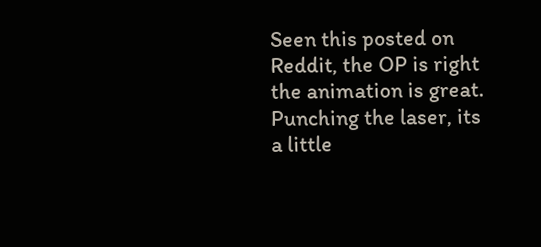Seen this posted on Reddit, the OP is right the animation is great. Punching the laser, its a little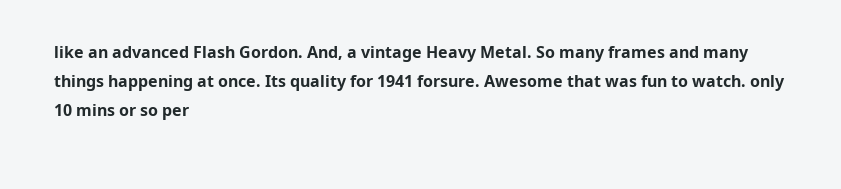like an advanced Flash Gordon. And, a vintage Heavy Metal. So many frames and many things happening at once. Its quality for 1941 forsure. Awesome that was fun to watch. only 10 mins or so per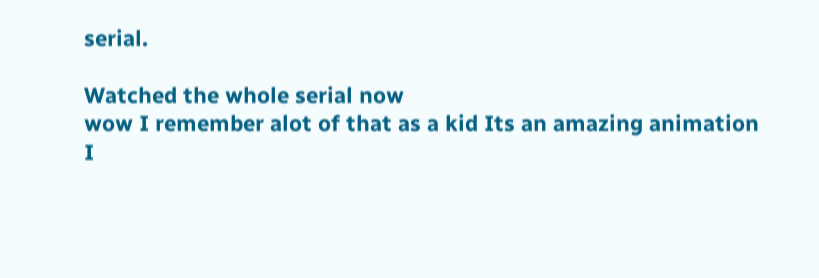serial.

Watched the whole serial now
wow I remember alot of that as a kid Its an amazing animation
I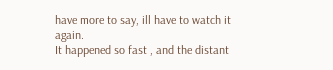have more to say, ill have to watch it again.
It happened so fast , and the distant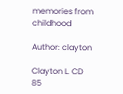memories from childhood

Author: clayton

Clayton L. CD 85